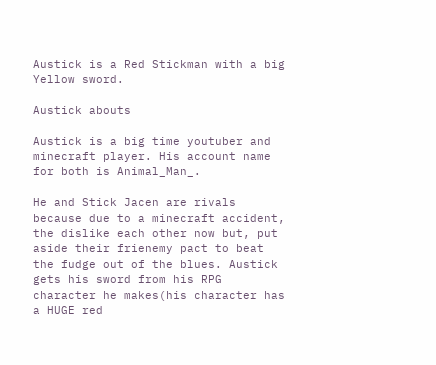Austick is a Red Stickman with a big Yellow sword.

Austick abouts

Austick is a big time youtuber and minecraft player. His account name for both is Animal_Man_.

He and Stick Jacen are rivals because due to a minecraft accident, the dislike each other now but, put aside their frienemy pact to beat the fudge out of the blues. Austick gets his sword from his RPG character he makes(his character has a HUGE red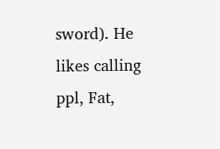sword). He likes calling ppl, Fat,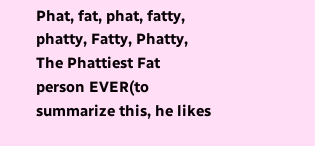Phat, fat, phat, fatty, phatty, Fatty, Phatty, The Phattiest Fat person EVER(to summarize this, he likes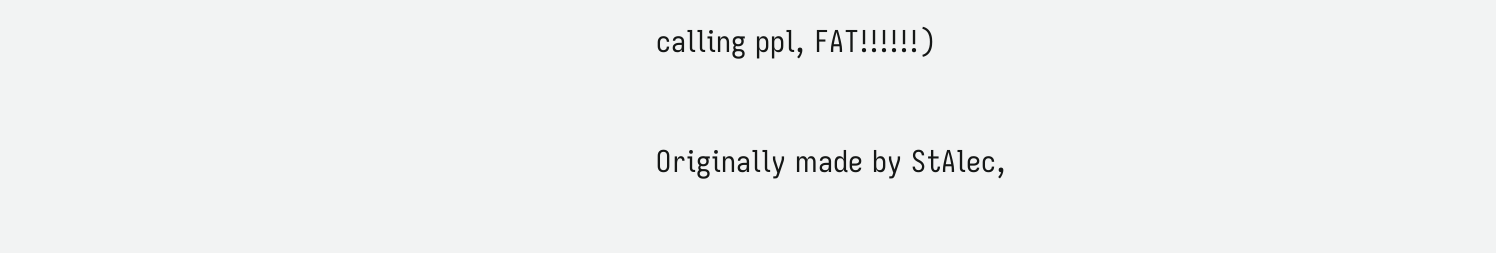calling ppl, FAT!!!!!!)

Originally made by StAlec,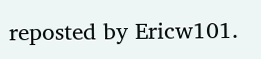reposted by Ericw101.